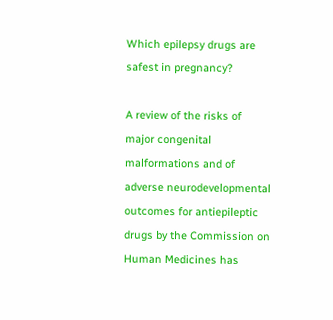Which epilepsy drugs are safest in pregnancy?

A review of the risks of major congenital malformations and of adverse neurodevelopmental outcomes for antiepileptic drugs by the Commission on Human Medicines has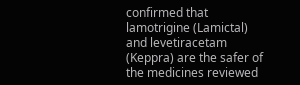confirmed that lamotrigine (Lamictal) and levetiracetam (Keppra) are the safer of the medicines reviewed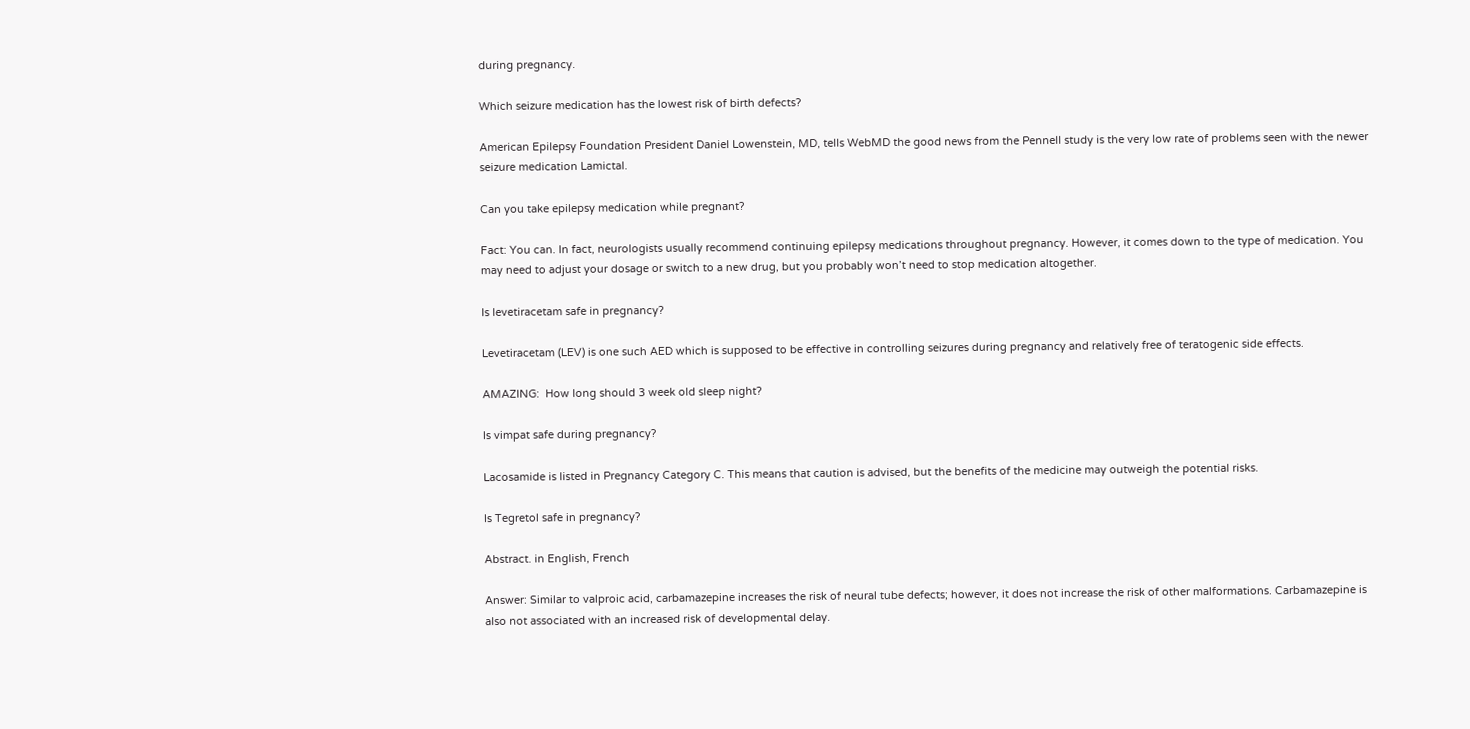during pregnancy.

Which seizure medication has the lowest risk of birth defects?

American Epilepsy Foundation President Daniel Lowenstein, MD, tells WebMD the good news from the Pennell study is the very low rate of problems seen with the newer seizure medication Lamictal.

Can you take epilepsy medication while pregnant?

Fact: You can. In fact, neurologists usually recommend continuing epilepsy medications throughout pregnancy. However, it comes down to the type of medication. You may need to adjust your dosage or switch to a new drug, but you probably won’t need to stop medication altogether.

Is levetiracetam safe in pregnancy?

Levetiracetam (LEV) is one such AED which is supposed to be effective in controlling seizures during pregnancy and relatively free of teratogenic side effects.

AMAZING:  How long should 3 week old sleep night?

Is vimpat safe during pregnancy?

Lacosamide is listed in Pregnancy Category C. This means that caution is advised, but the benefits of the medicine may outweigh the potential risks.

Is Tegretol safe in pregnancy?

Abstract. in English, French

Answer: Similar to valproic acid, carbamazepine increases the risk of neural tube defects; however, it does not increase the risk of other malformations. Carbamazepine is also not associated with an increased risk of developmental delay.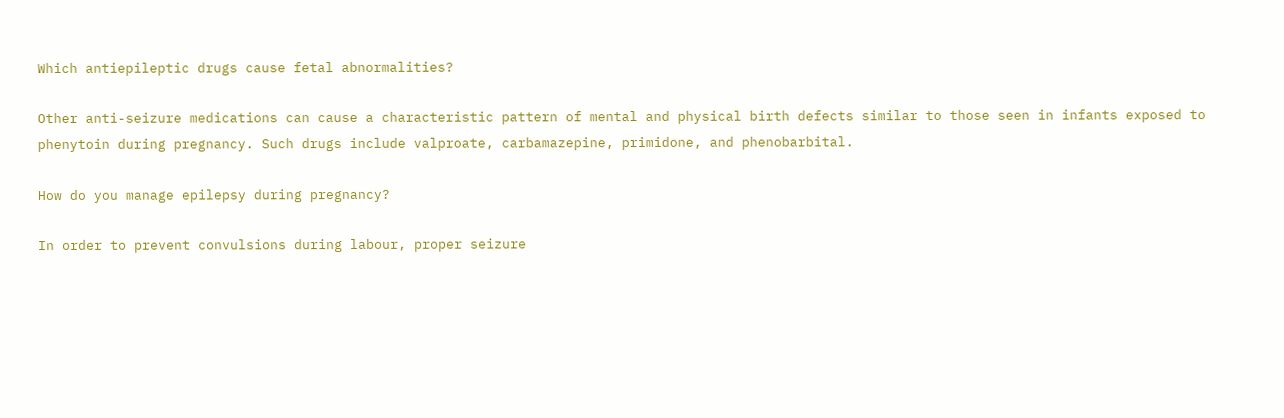Which antiepileptic drugs cause fetal abnormalities?

Other anti-seizure medications can cause a characteristic pattern of mental and physical birth defects similar to those seen in infants exposed to phenytoin during pregnancy. Such drugs include valproate, carbamazepine, primidone, and phenobarbital.

How do you manage epilepsy during pregnancy?

In order to prevent convulsions during labour, proper seizure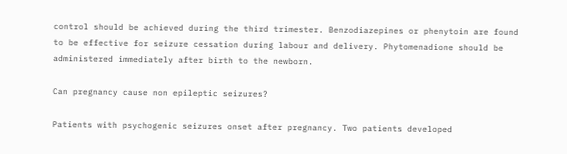control should be achieved during the third trimester. Benzodiazepines or phenytoin are found to be effective for seizure cessation during labour and delivery. Phytomenadione should be administered immediately after birth to the newborn.

Can pregnancy cause non epileptic seizures?

Patients with psychogenic seizures onset after pregnancy. Two patients developed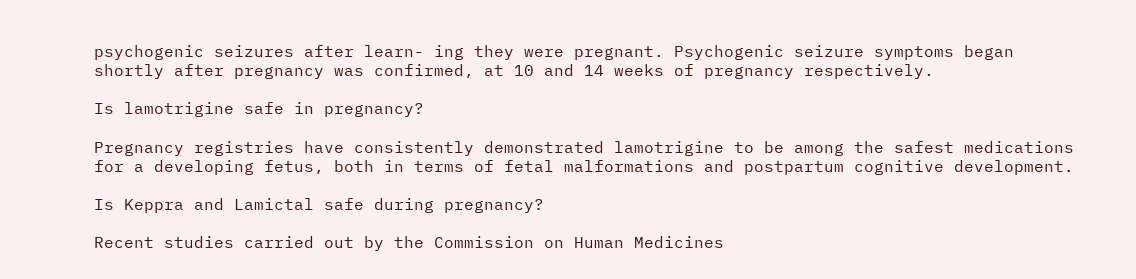psychogenic seizures after learn- ing they were pregnant. Psychogenic seizure symptoms began shortly after pregnancy was confirmed, at 10 and 14 weeks of pregnancy respectively.

Is lamotrigine safe in pregnancy?

Pregnancy registries have consistently demonstrated lamotrigine to be among the safest medications for a developing fetus, both in terms of fetal malformations and postpartum cognitive development.

Is Keppra and Lamictal safe during pregnancy?

Recent studies carried out by the Commission on Human Medicines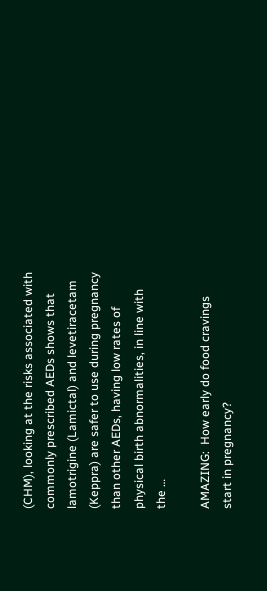(CHM), looking at the risks associated with commonly prescribed AEDs shows that lamotrigine (Lamictal) and levetiracetam (Keppra) are safer to use during pregnancy than other AEDs, having low rates of physical birth abnormalities, in line with the …

AMAZING:  How early do food cravings start in pregnancy?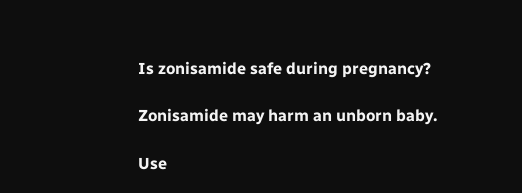Is zonisamide safe during pregnancy?

Zonisamide may harm an unborn baby.

Use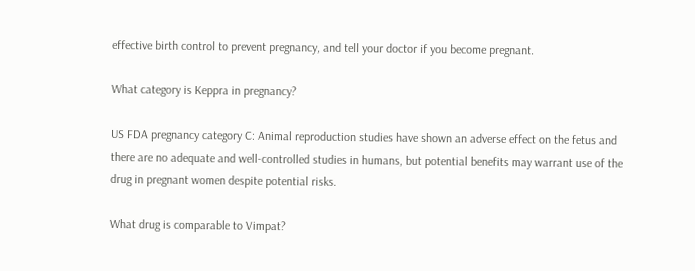effective birth control to prevent pregnancy, and tell your doctor if you become pregnant.

What category is Keppra in pregnancy?

US FDA pregnancy category C: Animal reproduction studies have shown an adverse effect on the fetus and there are no adequate and well-controlled studies in humans, but potential benefits may warrant use of the drug in pregnant women despite potential risks.

What drug is comparable to Vimpat?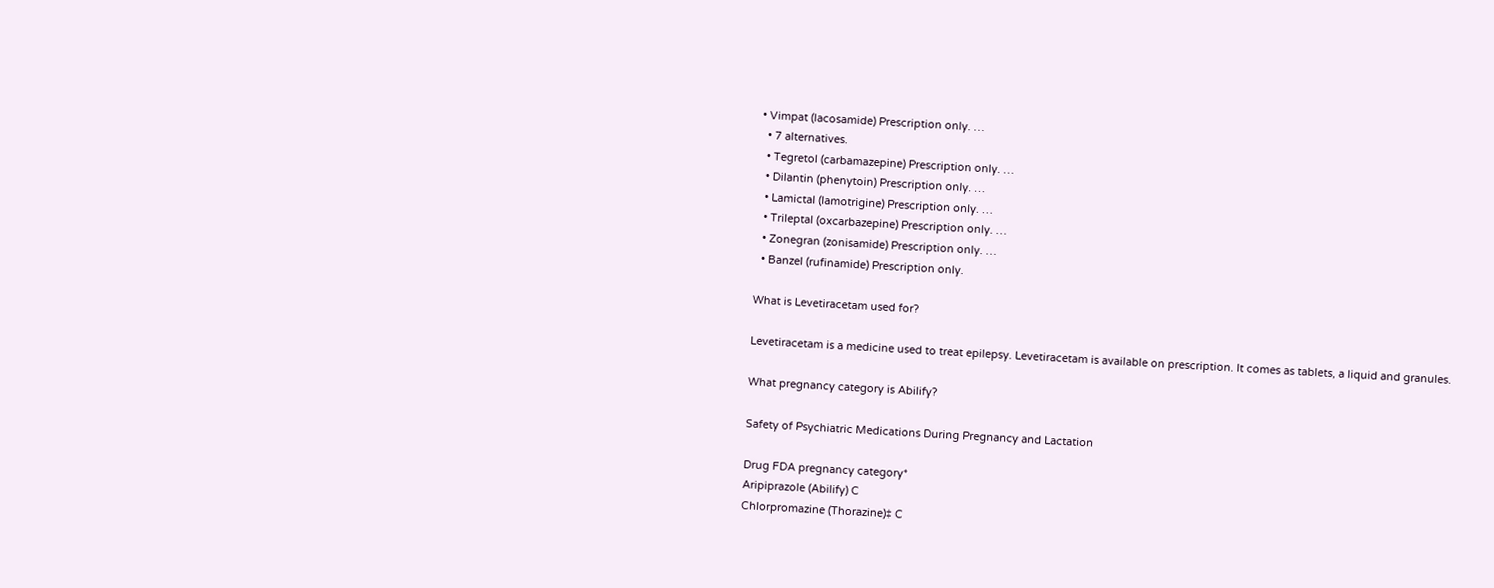• Vimpat (lacosamide) Prescription only. …
  • 7 alternatives.
  • Tegretol (carbamazepine) Prescription only. …
  • Dilantin (phenytoin) Prescription only. …
  • Lamictal (lamotrigine) Prescription only. …
  • Trileptal (oxcarbazepine) Prescription only. …
  • Zonegran (zonisamide) Prescription only. …
  • Banzel (rufinamide) Prescription only.

What is Levetiracetam used for?

Levetiracetam is a medicine used to treat epilepsy. Levetiracetam is available on prescription. It comes as tablets, a liquid and granules.

What pregnancy category is Abilify?

Safety of Psychiatric Medications During Pregnancy and Lactation

Drug FDA pregnancy category*
Aripiprazole (Abilify) C
Chlorpromazine (Thorazine)‡ C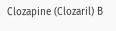Clozapine (Clozaril) B